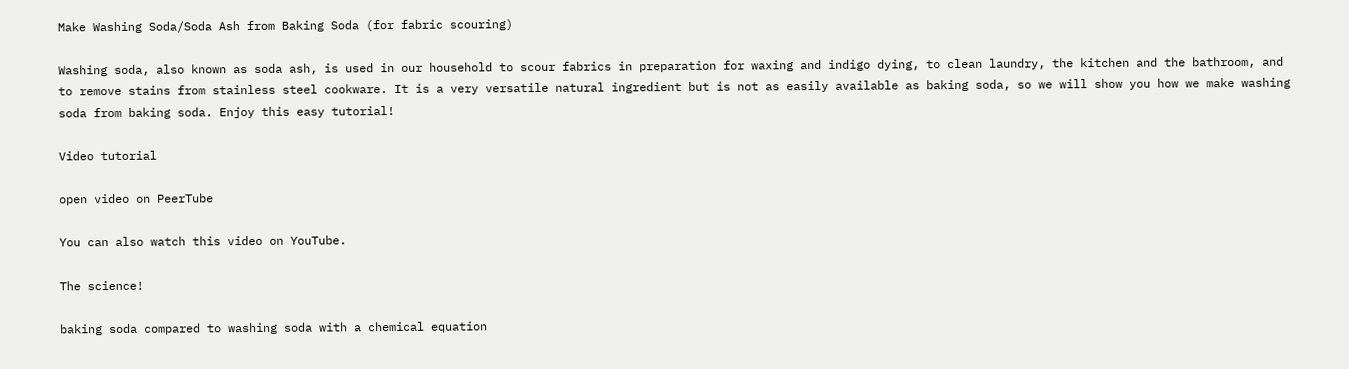Make Washing Soda/Soda Ash from Baking Soda (for fabric scouring)

Washing soda, also known as soda ash, is used in our household to scour fabrics in preparation for waxing and indigo dying, to clean laundry, the kitchen and the bathroom, and to remove stains from stainless steel cookware. It is a very versatile natural ingredient but is not as easily available as baking soda, so we will show you how we make washing soda from baking soda. Enjoy this easy tutorial!

Video tutorial

open video on PeerTube

You can also watch this video on YouTube.

The science!

baking soda compared to washing soda with a chemical equation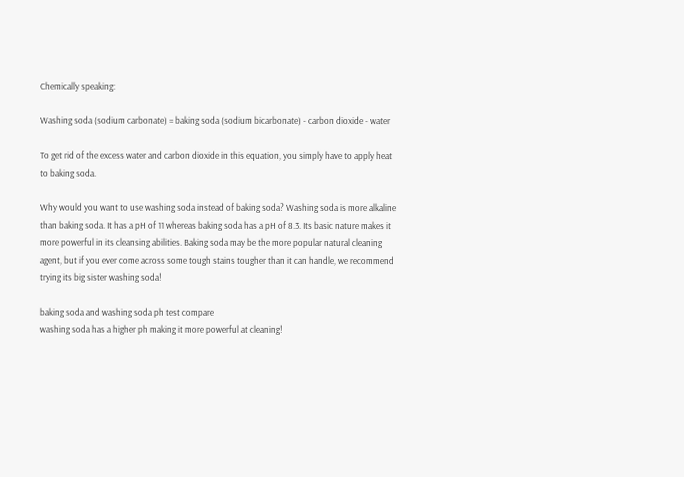Chemically speaking:

Washing soda (sodium carbonate) = baking soda (sodium bicarbonate) - carbon dioxide - water

To get rid of the excess water and carbon dioxide in this equation, you simply have to apply heat to baking soda.

Why would you want to use washing soda instead of baking soda? Washing soda is more alkaline than baking soda. It has a pH of 11 whereas baking soda has a pH of 8.3. Its basic nature makes it more powerful in its cleansing abilities. Baking soda may be the more popular natural cleaning agent, but if you ever come across some tough stains tougher than it can handle, we recommend trying its big sister washing soda!

baking soda and washing soda ph test compare
washing soda has a higher ph making it more powerful at cleaning!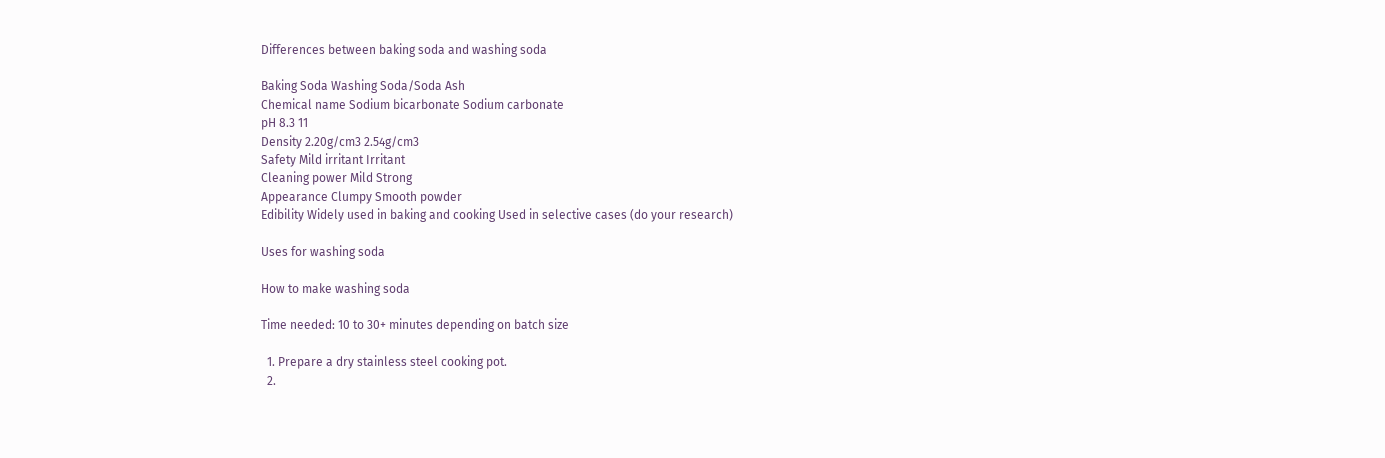Differences between baking soda and washing soda

Baking Soda Washing Soda/Soda Ash
Chemical name Sodium bicarbonate Sodium carbonate
pH 8.3 11
Density 2.20g/cm3 2.54g/cm3
Safety Mild irritant Irritant
Cleaning power Mild Strong
Appearance Clumpy Smooth powder
Edibility Widely used in baking and cooking Used in selective cases (do your research)

Uses for washing soda

How to make washing soda

Time needed: 10 to 30+ minutes depending on batch size

  1. Prepare a dry stainless steel cooking pot.
  2.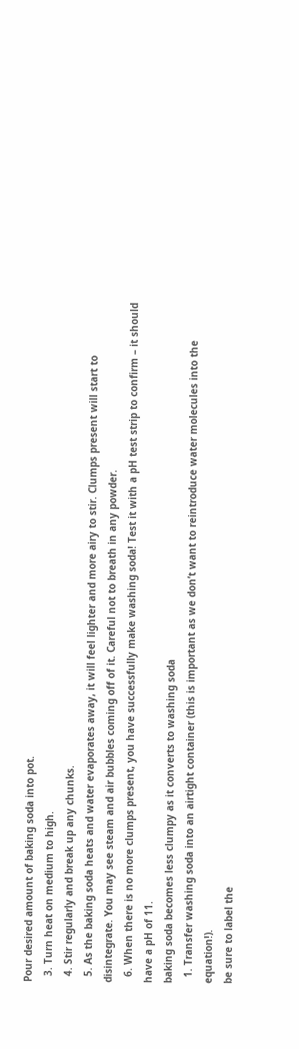Pour desired amount of baking soda into pot.
  3. Turn heat on medium to high.
  4. Stir regularly and break up any chunks.
  5. As the baking soda heats and water evaporates away, it will feel lighter and more airy to stir. Clumps present will start to disintegrate. You may see steam and air bubbles coming off of it. Careful not to breath in any powder.
  6. When there is no more clumps present, you have successfully make washing soda! Test it with a pH test strip to confirm – it should have a pH of 11.
baking soda becomes less clumpy as it converts to washing soda
  1. Transfer washing soda into an airtight container (this is important as we don’t want to reintroduce water molecules into the equation!).
be sure to label the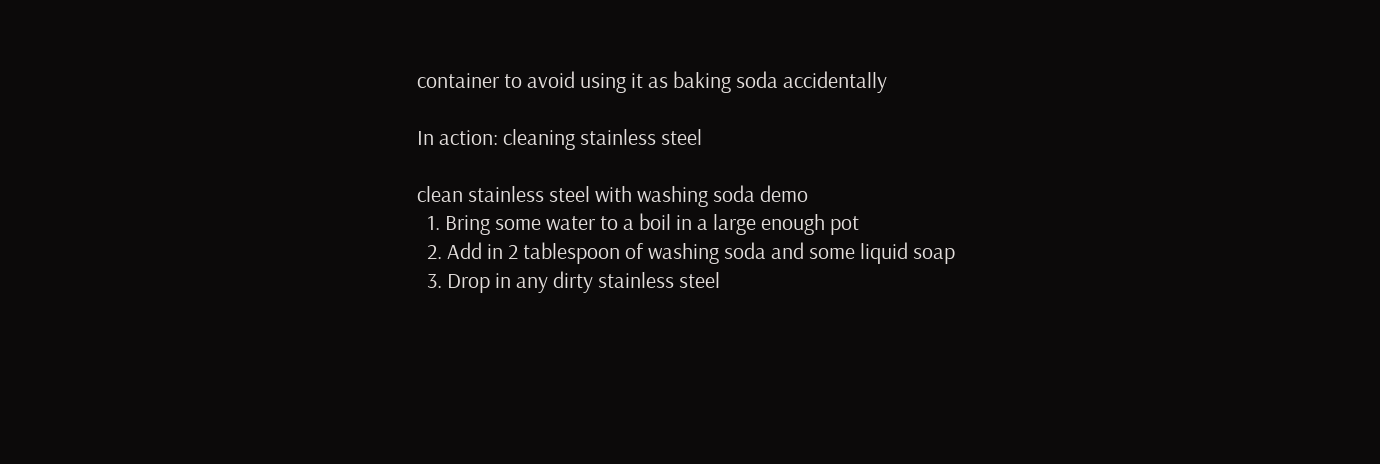container to avoid using it as baking soda accidentally

In action: cleaning stainless steel

clean stainless steel with washing soda demo
  1. Bring some water to a boil in a large enough pot
  2. Add in 2 tablespoon of washing soda and some liquid soap
  3. Drop in any dirty stainless steel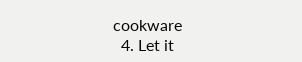cookware
  4. Let it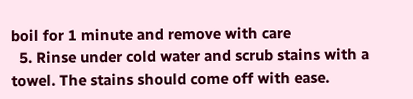boil for 1 minute and remove with care
  5. Rinse under cold water and scrub stains with a towel. The stains should come off with ease.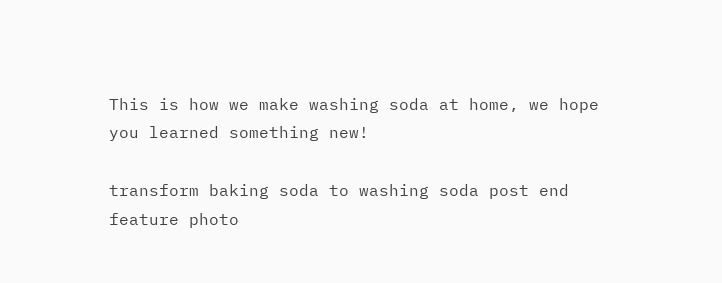This is how we make washing soda at home, we hope you learned something new!

transform baking soda to washing soda post end feature photo